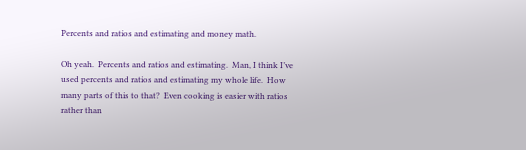Percents and ratios and estimating and money math.

Oh yeah.  Percents and ratios and estimating.  Man, I think I’ve used percents and ratios and estimating my whole life.  How many parts of this to that?  Even cooking is easier with ratios rather than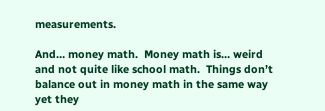measurements.

And… money math.  Money math is… weird and not quite like school math.  Things don’t balance out in money math in the same way yet they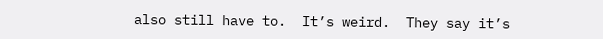also still have to.  It’s weird.  They say it’s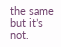the same but it’s not.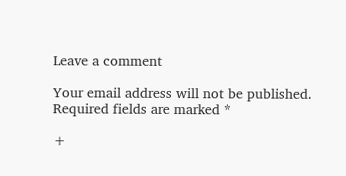Leave a comment

Your email address will not be published. Required fields are marked *

+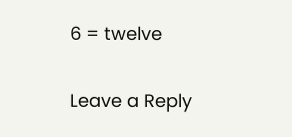6 = twelve

Leave a Reply